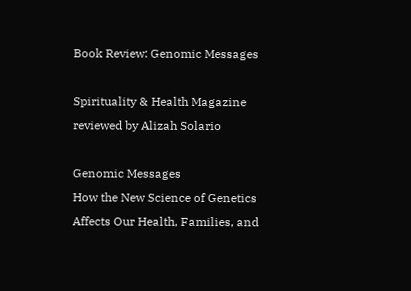Book Review: Genomic Messages

Spirituality & Health Magazine
reviewed by Alizah Solario

Genomic Messages
How the New Science of Genetics Affects Our Health, Families, and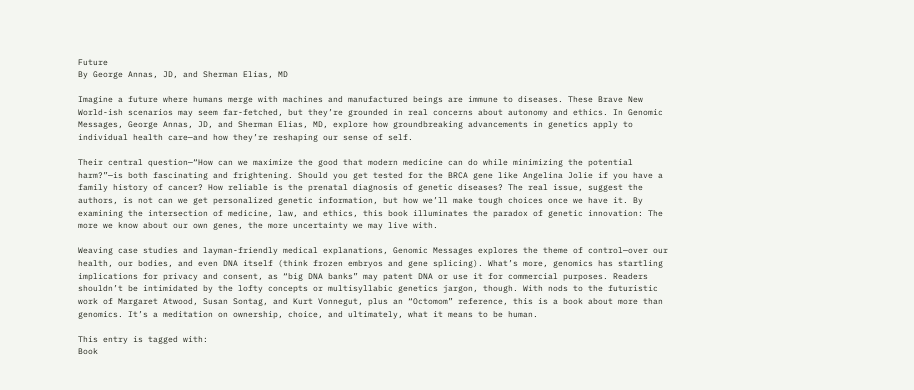Future
By George Annas, JD, and Sherman Elias, MD

Imagine a future where humans merge with machines and manufactured beings are immune to diseases. These Brave New World-ish scenarios may seem far-fetched, but they’re grounded in real concerns about autonomy and ethics. In Genomic Messages, George Annas, JD, and Sherman Elias, MD, explore how groundbreaking advancements in genetics apply to individual health care—and how they’re reshaping our sense of self.

Their central question—“How can we maximize the good that modern medicine can do while minimizing the potential harm?”—is both fascinating and frightening. Should you get tested for the BRCA gene like Angelina Jolie if you have a family history of cancer? How reliable is the prenatal diagnosis of genetic diseases? The real issue, suggest the authors, is not can we get personalized genetic information, but how we’ll make tough choices once we have it. By examining the intersection of medicine, law, and ethics, this book illuminates the paradox of genetic innovation: The more we know about our own genes, the more uncertainty we may live with.

Weaving case studies and layman-friendly medical explanations, Genomic Messages explores the theme of control—over our health, our bodies, and even DNA itself (think frozen embryos and gene splicing). What’s more, genomics has startling implications for privacy and consent, as “big DNA banks” may patent DNA or use it for commercial purposes. Readers shouldn’t be intimidated by the lofty concepts or multisyllabic genetics jargon, though. With nods to the futuristic work of Margaret Atwood, Susan Sontag, and Kurt Vonnegut, plus an “Octomom” reference, this is a book about more than genomics. It’s a meditation on ownership, choice, and ultimately, what it means to be human.

This entry is tagged with:
Book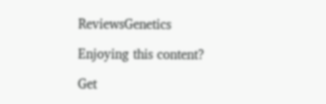ReviewsGenetics

Enjoying this content?

Get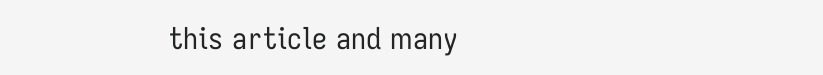this article and many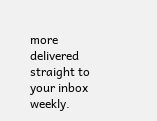more delivered straight to your inbox weekly.